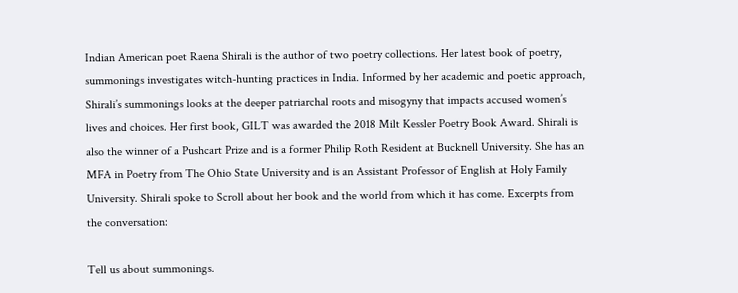Indian American poet Raena Shirali is the author of two poetry collections. Her latest book of poetry, summonings investigates witch-hunting practices in India. Informed by her academic and poetic approach, Shirali’s summonings looks at the deeper patriarchal roots and misogyny that impacts accused women’s lives and choices. Her first book, GILT was awarded the 2018 Milt Kessler Poetry Book Award. Shirali is also the winner of a Pushcart Prize and is a former Philip Roth Resident at Bucknell University. She has an MFA in Poetry from The Ohio State University and is an Assistant Professor of English at Holy Family University. Shirali spoke to Scroll about her book and the world from which it has come. Excerpts from the conversation:

Tell us about summonings.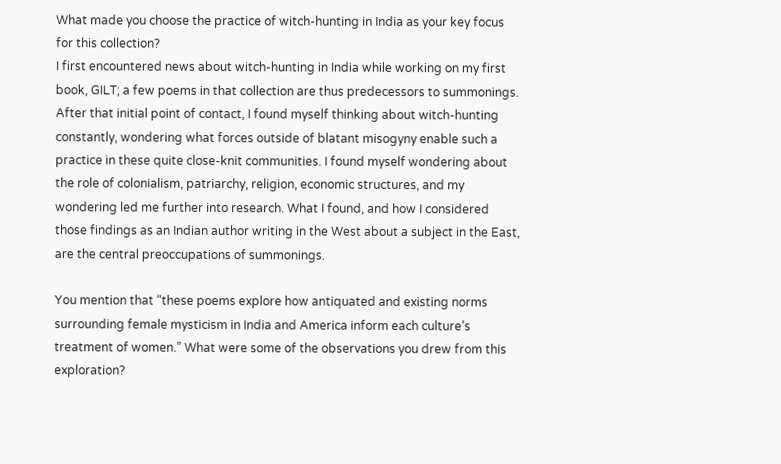What made you choose the practice of witch-hunting in India as your key focus for this collection?
I first encountered news about witch-hunting in India while working on my first book, GILT; a few poems in that collection are thus predecessors to summonings. After that initial point of contact, I found myself thinking about witch-hunting constantly, wondering what forces outside of blatant misogyny enable such a practice in these quite close-knit communities. I found myself wondering about the role of colonialism, patriarchy, religion, economic structures, and my wondering led me further into research. What I found, and how I considered those findings as an Indian author writing in the West about a subject in the East, are the central preoccupations of summonings.

You mention that “these poems explore how antiquated and existing norms surrounding female mysticism in India and America inform each culture’s treatment of women.” What were some of the observations you drew from this exploration?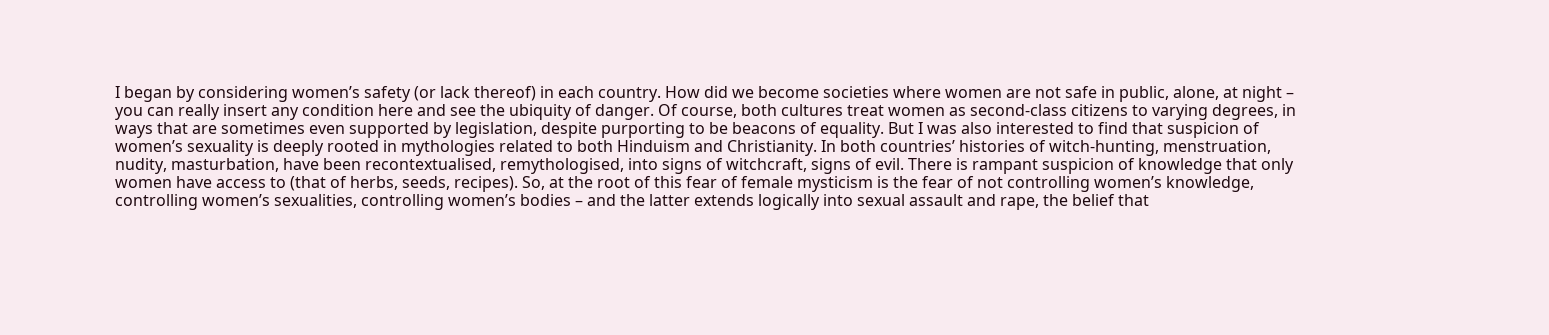I began by considering women’s safety (or lack thereof) in each country. How did we become societies where women are not safe in public, alone, at night – you can really insert any condition here and see the ubiquity of danger. Of course, both cultures treat women as second-class citizens to varying degrees, in ways that are sometimes even supported by legislation, despite purporting to be beacons of equality. But I was also interested to find that suspicion of women’s sexuality is deeply rooted in mythologies related to both Hinduism and Christianity. In both countries’ histories of witch-hunting, menstruation, nudity, masturbation, have been recontextualised, remythologised, into signs of witchcraft, signs of evil. There is rampant suspicion of knowledge that only women have access to (that of herbs, seeds, recipes). So, at the root of this fear of female mysticism is the fear of not controlling women’s knowledge, controlling women’s sexualities, controlling women’s bodies – and the latter extends logically into sexual assault and rape, the belief that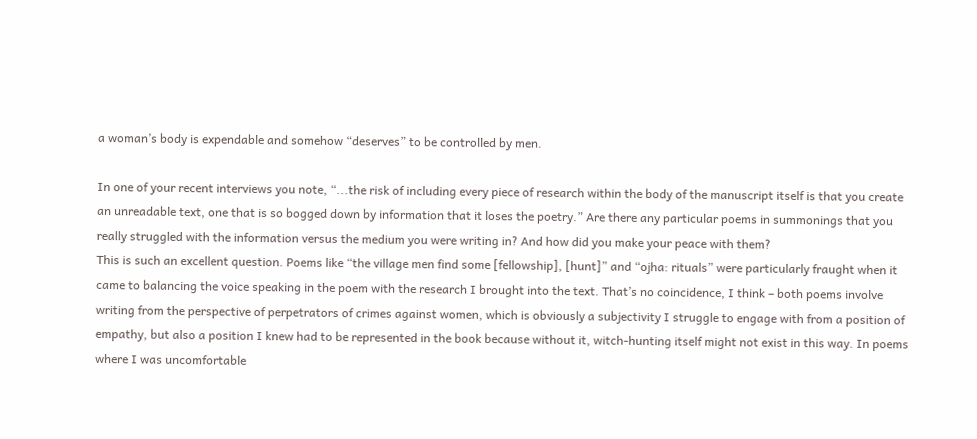a woman’s body is expendable and somehow “deserves” to be controlled by men.

In one of your recent interviews you note, “...the risk of including every piece of research within the body of the manuscript itself is that you create an unreadable text, one that is so bogged down by information that it loses the poetry.” Are there any particular poems in summonings that you really struggled with the information versus the medium you were writing in? And how did you make your peace with them?
This is such an excellent question. Poems like “the village men find some [fellowship], [hunt]” and “ojha: rituals” were particularly fraught when it came to balancing the voice speaking in the poem with the research I brought into the text. That’s no coincidence, I think – both poems involve writing from the perspective of perpetrators of crimes against women, which is obviously a subjectivity I struggle to engage with from a position of empathy, but also a position I knew had to be represented in the book because without it, witch-hunting itself might not exist in this way. In poems where I was uncomfortable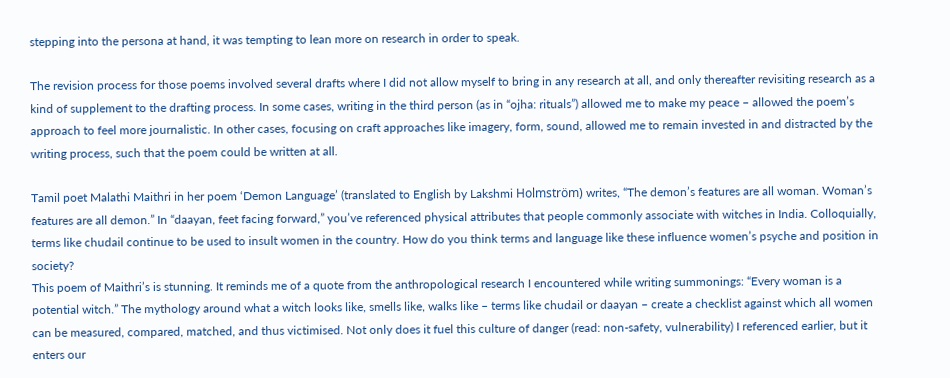stepping into the persona at hand, it was tempting to lean more on research in order to speak.

The revision process for those poems involved several drafts where I did not allow myself to bring in any research at all, and only thereafter revisiting research as a kind of supplement to the drafting process. In some cases, writing in the third person (as in “ojha: rituals”) allowed me to make my peace – allowed the poem’s approach to feel more journalistic. In other cases, focusing on craft approaches like imagery, form, sound, allowed me to remain invested in and distracted by the writing process, such that the poem could be written at all.

Tamil poet Malathi Maithri in her poem ‘Demon Language’ (translated to English by Lakshmi Holmström) writes, “The demon’s features are all woman. Woman’s features are all demon.” In “daayan, feet facing forward,” you’ve referenced physical attributes that people commonly associate with witches in India. Colloquially, terms like chudail continue to be used to insult women in the country. How do you think terms and language like these influence women’s psyche and position in society?
This poem of Maithri’s is stunning. It reminds me of a quote from the anthropological research I encountered while writing summonings: “Every woman is a potential witch.” The mythology around what a witch looks like, smells like, walks like – terms like chudail or daayan – create a checklist against which all women can be measured, compared, matched, and thus victimised. Not only does it fuel this culture of danger (read: non-safety, vulnerability) I referenced earlier, but it enters our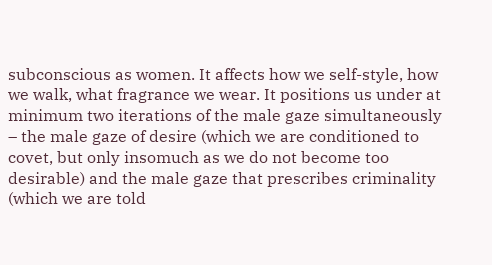subconscious as women. It affects how we self-style, how we walk, what fragrance we wear. It positions us under at minimum two iterations of the male gaze simultaneously – the male gaze of desire (which we are conditioned to covet, but only insomuch as we do not become too desirable) and the male gaze that prescribes criminality (which we are told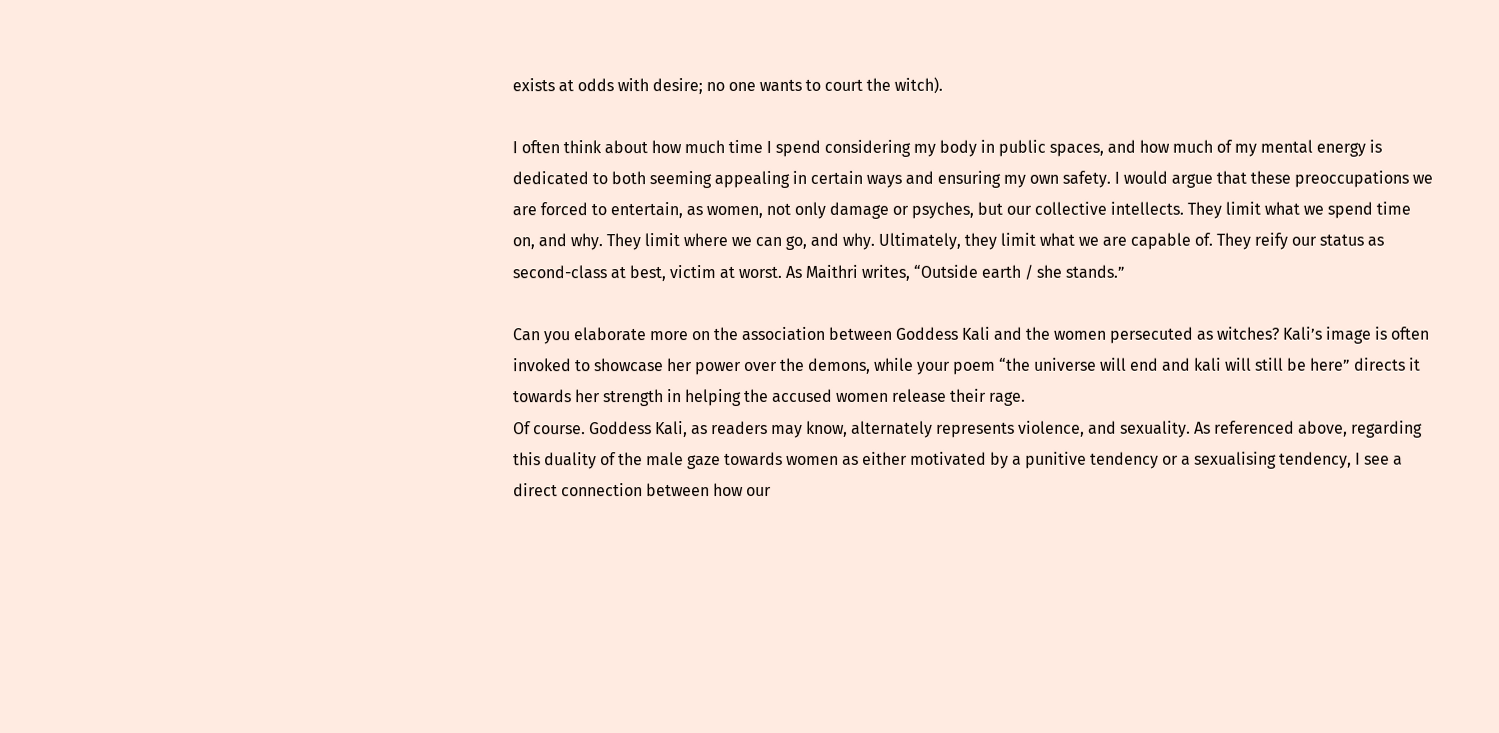exists at odds with desire; no one wants to court the witch).

I often think about how much time I spend considering my body in public spaces, and how much of my mental energy is dedicated to both seeming appealing in certain ways and ensuring my own safety. I would argue that these preoccupations we are forced to entertain, as women, not only damage or psyches, but our collective intellects. They limit what we spend time on, and why. They limit where we can go, and why. Ultimately, they limit what we are capable of. They reify our status as second-class at best, victim at worst. As Maithri writes, “Outside earth / she stands.”

Can you elaborate more on the association between Goddess Kali and the women persecuted as witches? Kali’s image is often invoked to showcase her power over the demons, while your poem “the universe will end and kali will still be here” directs it towards her strength in helping the accused women release their rage.
Of course. Goddess Kali, as readers may know, alternately represents violence, and sexuality. As referenced above, regarding this duality of the male gaze towards women as either motivated by a punitive tendency or a sexualising tendency, I see a direct connection between how our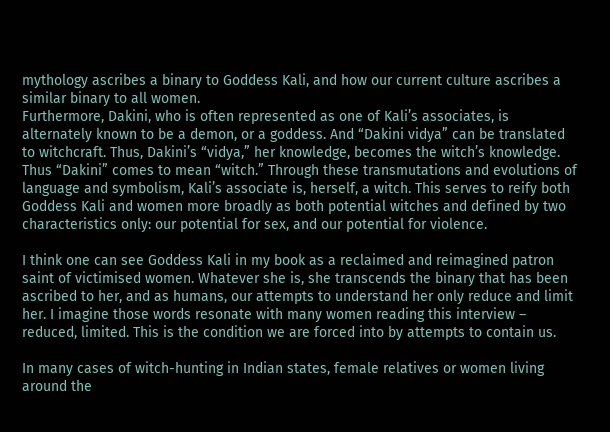mythology ascribes a binary to Goddess Kali, and how our current culture ascribes a similar binary to all women.
Furthermore, Dakini, who is often represented as one of Kali’s associates, is alternately known to be a demon, or a goddess. And “Dakini vidya” can be translated to witchcraft. Thus, Dakini’s “vidya,” her knowledge, becomes the witch’s knowledge. Thus “Dakini” comes to mean “witch.” Through these transmutations and evolutions of language and symbolism, Kali’s associate is, herself, a witch. This serves to reify both Goddess Kali and women more broadly as both potential witches and defined by two characteristics only: our potential for sex, and our potential for violence.

I think one can see Goddess Kali in my book as a reclaimed and reimagined patron saint of victimised women. Whatever she is, she transcends the binary that has been ascribed to her, and as humans, our attempts to understand her only reduce and limit her. I imagine those words resonate with many women reading this interview – reduced, limited. This is the condition we are forced into by attempts to contain us.

In many cases of witch-hunting in Indian states, female relatives or women living around the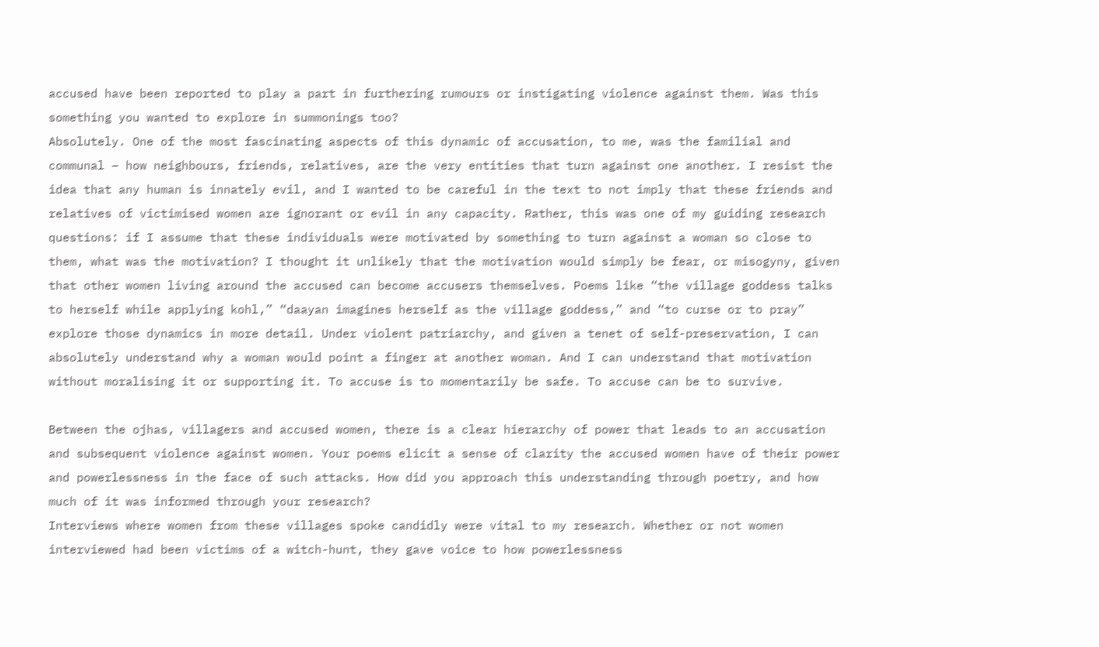accused have been reported to play a part in furthering rumours or instigating violence against them. Was this something you wanted to explore in summonings too?
Absolutely. One of the most fascinating aspects of this dynamic of accusation, to me, was the familial and communal – how neighbours, friends, relatives, are the very entities that turn against one another. I resist the idea that any human is innately evil, and I wanted to be careful in the text to not imply that these friends and relatives of victimised women are ignorant or evil in any capacity. Rather, this was one of my guiding research questions: if I assume that these individuals were motivated by something to turn against a woman so close to them, what was the motivation? I thought it unlikely that the motivation would simply be fear, or misogyny, given that other women living around the accused can become accusers themselves. Poems like “the village goddess talks to herself while applying kohl,” “daayan imagines herself as the village goddess,” and “to curse or to pray” explore those dynamics in more detail. Under violent patriarchy, and given a tenet of self-preservation, I can absolutely understand why a woman would point a finger at another woman. And I can understand that motivation without moralising it or supporting it. To accuse is to momentarily be safe. To accuse can be to survive.

Between the ojhas, villagers and accused women, there is a clear hierarchy of power that leads to an accusation and subsequent violence against women. Your poems elicit a sense of clarity the accused women have of their power and powerlessness in the face of such attacks. How did you approach this understanding through poetry, and how much of it was informed through your research?
Interviews where women from these villages spoke candidly were vital to my research. Whether or not women interviewed had been victims of a witch-hunt, they gave voice to how powerlessness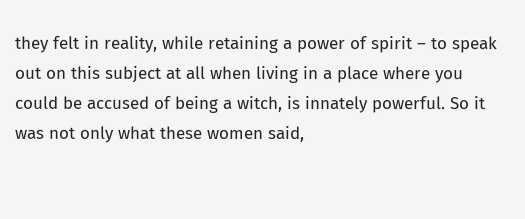they felt in reality, while retaining a power of spirit – to speak out on this subject at all when living in a place where you could be accused of being a witch, is innately powerful. So it was not only what these women said,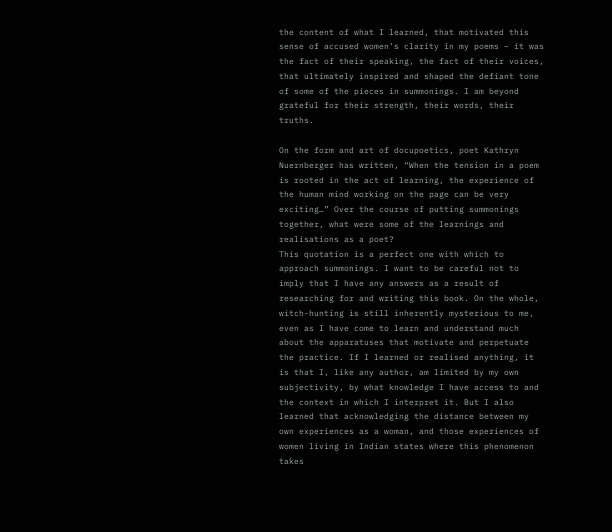the content of what I learned, that motivated this sense of accused women’s clarity in my poems – it was the fact of their speaking, the fact of their voices, that ultimately inspired and shaped the defiant tone of some of the pieces in summonings. I am beyond grateful for their strength, their words, their truths.

On the form and art of docupoetics, poet Kathryn Nuernberger has written, “When the tension in a poem is rooted in the act of learning, the experience of the human mind working on the page can be very exciting…” Over the course of putting summonings together, what were some of the learnings and realisations as a poet?
This quotation is a perfect one with which to approach summonings. I want to be careful not to imply that I have any answers as a result of researching for and writing this book. On the whole, witch-hunting is still inherently mysterious to me, even as I have come to learn and understand much about the apparatuses that motivate and perpetuate the practice. If I learned or realised anything, it is that I, like any author, am limited by my own subjectivity, by what knowledge I have access to and the context in which I interpret it. But I also learned that acknowledging the distance between my own experiences as a woman, and those experiences of women living in Indian states where this phenomenon takes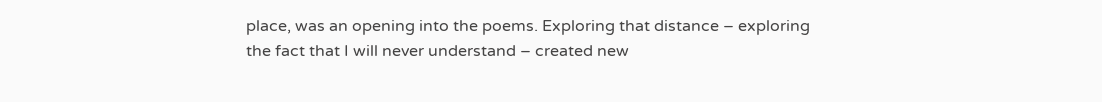place, was an opening into the poems. Exploring that distance – exploring the fact that I will never understand – created new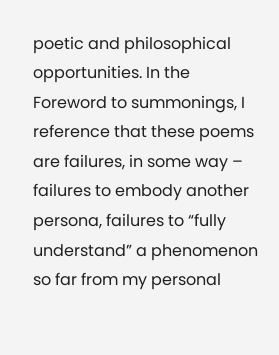poetic and philosophical opportunities. In the Foreword to summonings, I reference that these poems are failures, in some way – failures to embody another persona, failures to “fully understand” a phenomenon so far from my personal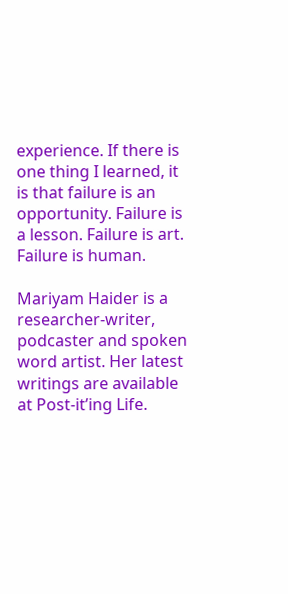experience. If there is one thing I learned, it is that failure is an opportunity. Failure is a lesson. Failure is art. Failure is human.

Mariyam Haider is a researcher-writer, podcaster and spoken word artist. Her latest writings are available at Post-it’ing Life.